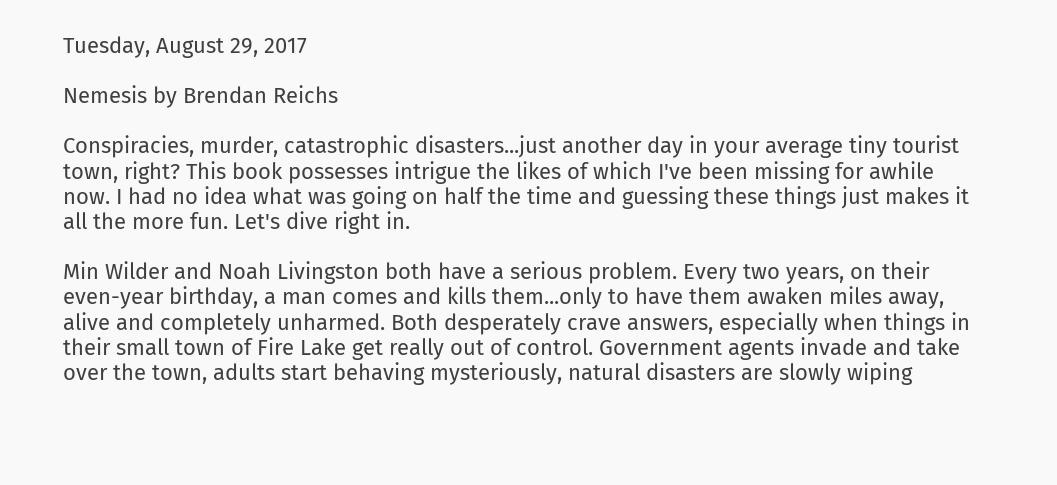Tuesday, August 29, 2017

Nemesis by Brendan Reichs

Conspiracies, murder, catastrophic disasters...just another day in your average tiny tourist town, right? This book possesses intrigue the likes of which I've been missing for awhile now. I had no idea what was going on half the time and guessing these things just makes it all the more fun. Let's dive right in.

Min Wilder and Noah Livingston both have a serious problem. Every two years, on their even-year birthday, a man comes and kills them...only to have them awaken miles away, alive and completely unharmed. Both desperately crave answers, especially when things in their small town of Fire Lake get really out of control. Government agents invade and take over the town, adults start behaving mysteriously, natural disasters are slowly wiping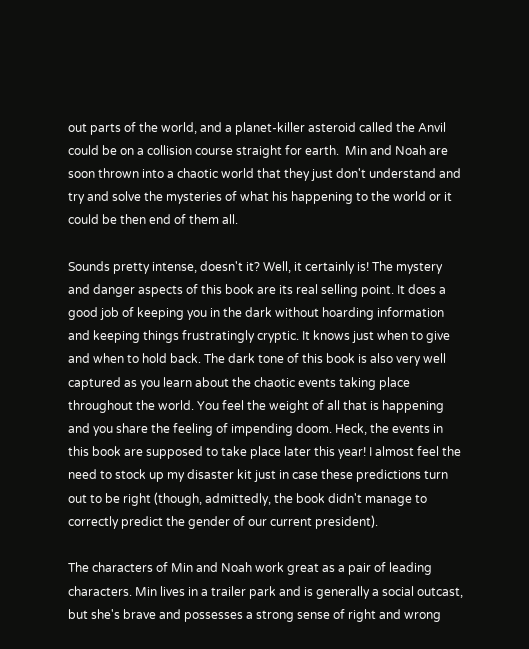out parts of the world, and a planet-killer asteroid called the Anvil could be on a collision course straight for earth.  Min and Noah are soon thrown into a chaotic world that they just don't understand and try and solve the mysteries of what his happening to the world or it could be then end of them all.

Sounds pretty intense, doesn't it? Well, it certainly is! The mystery and danger aspects of this book are its real selling point. It does a good job of keeping you in the dark without hoarding information and keeping things frustratingly cryptic. It knows just when to give and when to hold back. The dark tone of this book is also very well captured as you learn about the chaotic events taking place throughout the world. You feel the weight of all that is happening and you share the feeling of impending doom. Heck, the events in this book are supposed to take place later this year! I almost feel the need to stock up my disaster kit just in case these predictions turn out to be right (though, admittedly, the book didn't manage to correctly predict the gender of our current president).

The characters of Min and Noah work great as a pair of leading characters. Min lives in a trailer park and is generally a social outcast, but she's brave and possesses a strong sense of right and wrong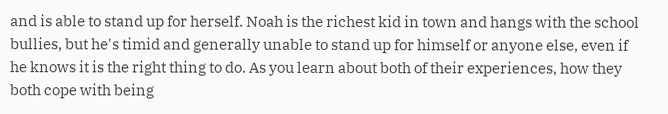and is able to stand up for herself. Noah is the richest kid in town and hangs with the school bullies, but he's timid and generally unable to stand up for himself or anyone else, even if he knows it is the right thing to do. As you learn about both of their experiences, how they both cope with being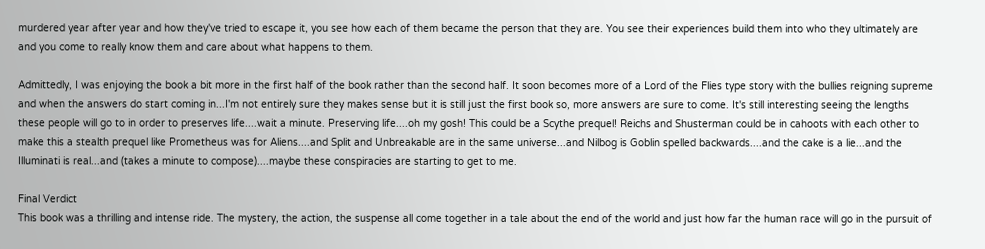murdered year after year and how they've tried to escape it, you see how each of them became the person that they are. You see their experiences build them into who they ultimately are and you come to really know them and care about what happens to them.

Admittedly, I was enjoying the book a bit more in the first half of the book rather than the second half. It soon becomes more of a Lord of the Flies type story with the bullies reigning supreme and when the answers do start coming in...I'm not entirely sure they makes sense but it is still just the first book so, more answers are sure to come. It's still interesting seeing the lengths these people will go to in order to preserves life....wait a minute. Preserving life....oh my gosh! This could be a Scythe prequel! Reichs and Shusterman could be in cahoots with each other to make this a stealth prequel like Prometheus was for Aliens....and Split and Unbreakable are in the same universe...and Nilbog is Goblin spelled backwards....and the cake is a lie...and the Illuminati is real...and (takes a minute to compose)....maybe these conspiracies are starting to get to me.

Final Verdict
This book was a thrilling and intense ride. The mystery, the action, the suspense all come together in a tale about the end of the world and just how far the human race will go in the pursuit of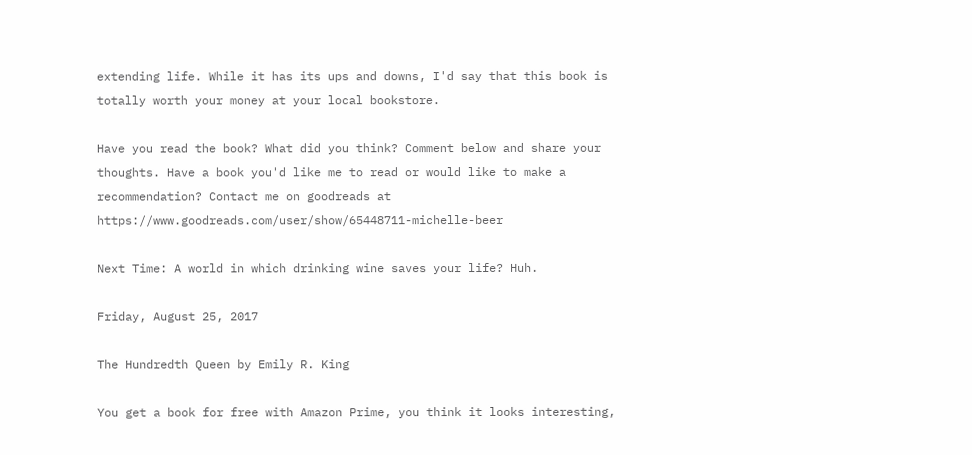extending life. While it has its ups and downs, I'd say that this book is totally worth your money at your local bookstore.

Have you read the book? What did you think? Comment below and share your thoughts. Have a book you'd like me to read or would like to make a recommendation? Contact me on goodreads at https://www.goodreads.com/user/show/65448711-michelle-beer

Next Time: A world in which drinking wine saves your life? Huh.

Friday, August 25, 2017

The Hundredth Queen by Emily R. King

You get a book for free with Amazon Prime, you think it looks interesting,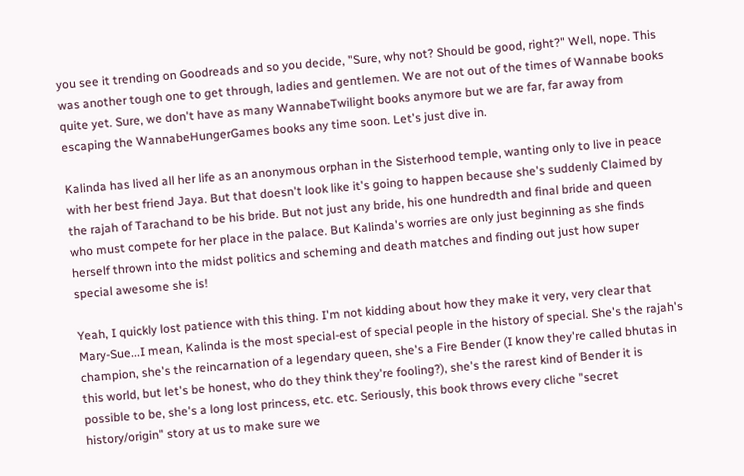you see it trending on Goodreads and so you decide, "Sure, why not? Should be good, right?" Well, nope. This was another tough one to get through, ladies and gentlemen. We are not out of the times of Wannabe books quite yet. Sure, we don't have as many WannabeTwilight books anymore but we are far, far away from escaping the WannabeHungerGames books any time soon. Let's just dive in.

Kalinda has lived all her life as an anonymous orphan in the Sisterhood temple, wanting only to live in peace with her best friend Jaya. But that doesn't look like it's going to happen because she's suddenly Claimed by the rajah of Tarachand to be his bride. But not just any bride, his one hundredth and final bride and queen who must compete for her place in the palace. But Kalinda's worries are only just beginning as she finds herself thrown into the midst politics and scheming and death matches and finding out just how super special awesome she is!

Yeah, I quickly lost patience with this thing. I'm not kidding about how they make it very, very clear that Mary-Sue...I mean, Kalinda is the most special-est of special people in the history of special. She's the rajah's champion, she's the reincarnation of a legendary queen, she's a Fire Bender (I know they're called bhutas in this world, but let's be honest, who do they think they're fooling?), she's the rarest kind of Bender it is possible to be, she's a long lost princess, etc. etc. Seriously, this book throws every cliche "secret history/origin" story at us to make sure we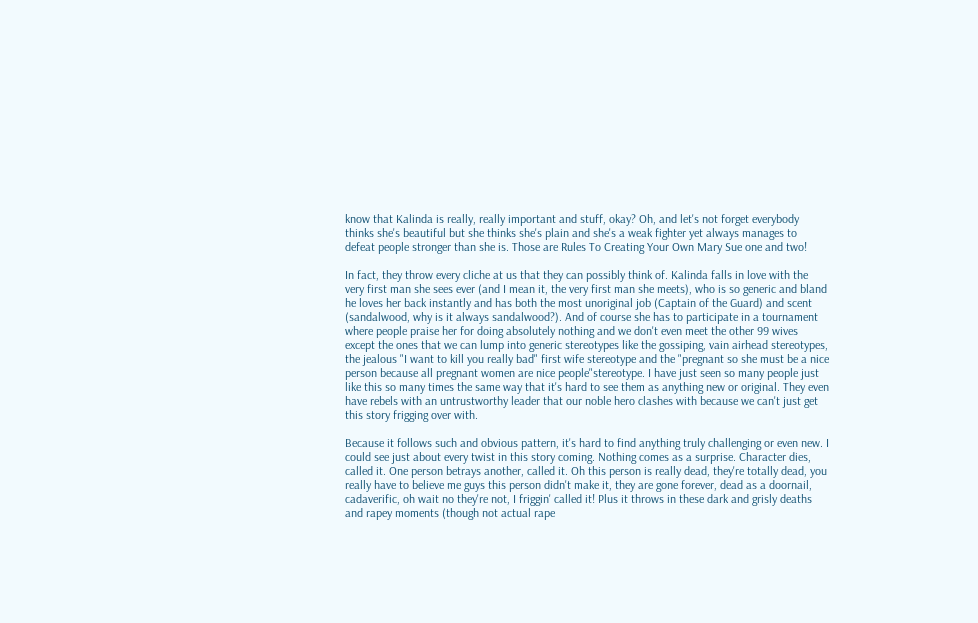know that Kalinda is really, really important and stuff, okay? Oh, and let's not forget everybody thinks she's beautiful but she thinks she's plain and she's a weak fighter yet always manages to defeat people stronger than she is. Those are Rules To Creating Your Own Mary Sue one and two!

In fact, they throw every cliche at us that they can possibly think of. Kalinda falls in love with the very first man she sees ever (and I mean it, the very first man she meets), who is so generic and bland he loves her back instantly and has both the most unoriginal job (Captain of the Guard) and scent (sandalwood, why is it always sandalwood?). And of course she has to participate in a tournament where people praise her for doing absolutely nothing and we don't even meet the other 99 wives except the ones that we can lump into generic stereotypes like the gossiping, vain airhead stereotypes, the jealous "I want to kill you really bad" first wife stereotype and the "pregnant so she must be a nice person because all pregnant women are nice people"stereotype. I have just seen so many people just like this so many times the same way that it's hard to see them as anything new or original. They even have rebels with an untrustworthy leader that our noble hero clashes with because we can't just get this story frigging over with.

Because it follows such and obvious pattern, it's hard to find anything truly challenging or even new. I  could see just about every twist in this story coming. Nothing comes as a surprise. Character dies, called it. One person betrays another, called it. Oh this person is really dead, they're totally dead, you really have to believe me guys this person didn't make it, they are gone forever, dead as a doornail, cadaverific, oh wait no they're not, I friggin' called it! Plus it throws in these dark and grisly deaths and rapey moments (though not actual rape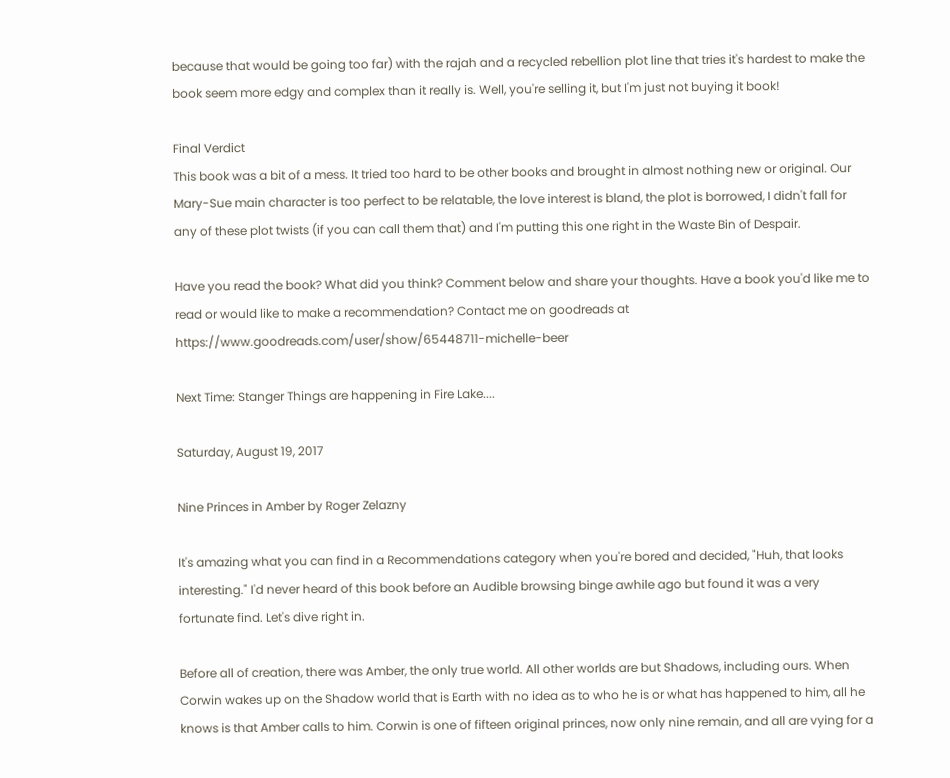because that would be going too far) with the rajah and a recycled rebellion plot line that tries it's hardest to make the book seem more edgy and complex than it really is. Well, you're selling it, but I'm just not buying it book!

Final Verdict
This book was a bit of a mess. It tried too hard to be other books and brought in almost nothing new or original. Our Mary-Sue main character is too perfect to be relatable, the love interest is bland, the plot is borrowed, I didn't fall for any of these plot twists (if you can call them that) and I'm putting this one right in the Waste Bin of Despair.

Have you read the book? What did you think? Comment below and share your thoughts. Have a book you'd like me to read or would like to make a recommendation? Contact me on goodreads at https://www.goodreads.com/user/show/65448711-michelle-beer

Next Time: Stanger Things are happening in Fire Lake....

Saturday, August 19, 2017

Nine Princes in Amber by Roger Zelazny

It's amazing what you can find in a Recommendations category when you're bored and decided, "Huh, that looks interesting." I'd never heard of this book before an Audible browsing binge awhile ago but found it was a very fortunate find. Let's dive right in.

Before all of creation, there was Amber, the only true world. All other worlds are but Shadows, including ours. When Corwin wakes up on the Shadow world that is Earth with no idea as to who he is or what has happened to him, all he knows is that Amber calls to him. Corwin is one of fifteen original princes, now only nine remain, and all are vying for a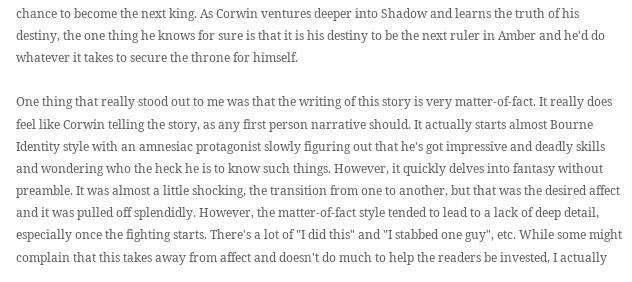chance to become the next king. As Corwin ventures deeper into Shadow and learns the truth of his destiny, the one thing he knows for sure is that it is his destiny to be the next ruler in Amber and he'd do whatever it takes to secure the throne for himself.

One thing that really stood out to me was that the writing of this story is very matter-of-fact. It really does feel like Corwin telling the story, as any first person narrative should. It actually starts almost Bourne Identity style with an amnesiac protagonist slowly figuring out that he's got impressive and deadly skills and wondering who the heck he is to know such things. However, it quickly delves into fantasy without preamble. It was almost a little shocking, the transition from one to another, but that was the desired affect and it was pulled off splendidly. However, the matter-of-fact style tended to lead to a lack of deep detail, especially once the fighting starts. There's a lot of "I did this" and "I stabbed one guy", etc. While some might complain that this takes away from affect and doesn't do much to help the readers be invested, I actually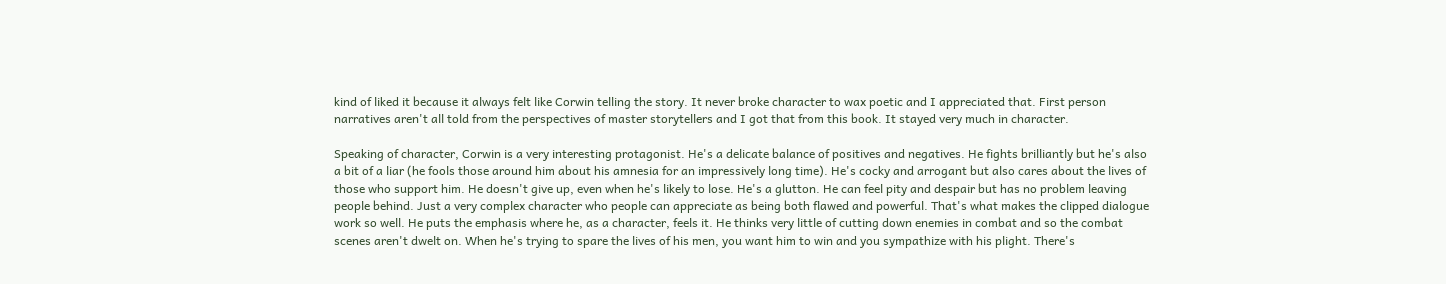kind of liked it because it always felt like Corwin telling the story. It never broke character to wax poetic and I appreciated that. First person narratives aren't all told from the perspectives of master storytellers and I got that from this book. It stayed very much in character.

Speaking of character, Corwin is a very interesting protagonist. He's a delicate balance of positives and negatives. He fights brilliantly but he's also a bit of a liar (he fools those around him about his amnesia for an impressively long time). He's cocky and arrogant but also cares about the lives of those who support him. He doesn't give up, even when he's likely to lose. He's a glutton. He can feel pity and despair but has no problem leaving people behind. Just a very complex character who people can appreciate as being both flawed and powerful. That's what makes the clipped dialogue work so well. He puts the emphasis where he, as a character, feels it. He thinks very little of cutting down enemies in combat and so the combat scenes aren't dwelt on. When he's trying to spare the lives of his men, you want him to win and you sympathize with his plight. There's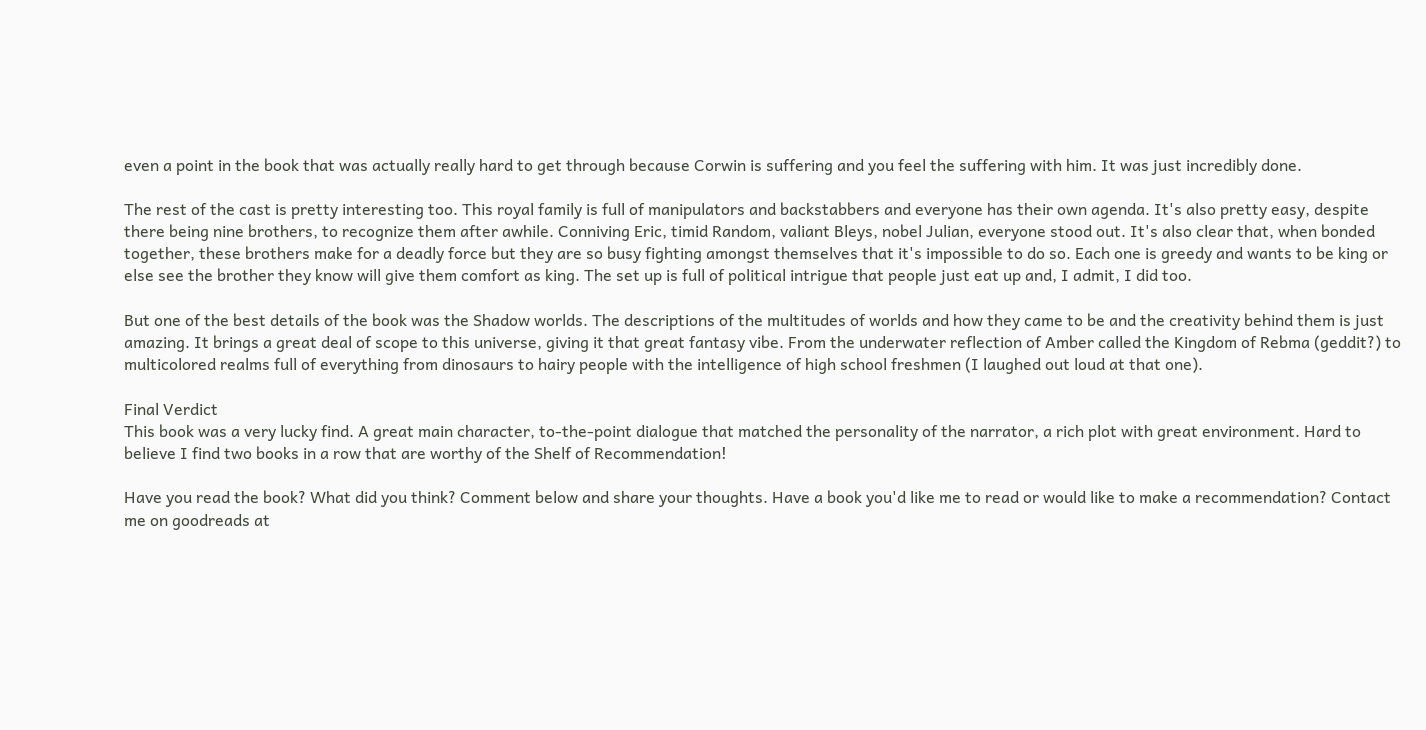even a point in the book that was actually really hard to get through because Corwin is suffering and you feel the suffering with him. It was just incredibly done.

The rest of the cast is pretty interesting too. This royal family is full of manipulators and backstabbers and everyone has their own agenda. It's also pretty easy, despite there being nine brothers, to recognize them after awhile. Conniving Eric, timid Random, valiant Bleys, nobel Julian, everyone stood out. It's also clear that, when bonded together, these brothers make for a deadly force but they are so busy fighting amongst themselves that it's impossible to do so. Each one is greedy and wants to be king or else see the brother they know will give them comfort as king. The set up is full of political intrigue that people just eat up and, I admit, I did too.

But one of the best details of the book was the Shadow worlds. The descriptions of the multitudes of worlds and how they came to be and the creativity behind them is just amazing. It brings a great deal of scope to this universe, giving it that great fantasy vibe. From the underwater reflection of Amber called the Kingdom of Rebma (geddit?) to multicolored realms full of everything from dinosaurs to hairy people with the intelligence of high school freshmen (I laughed out loud at that one).

Final Verdict
This book was a very lucky find. A great main character, to-the-point dialogue that matched the personality of the narrator, a rich plot with great environment. Hard to believe I find two books in a row that are worthy of the Shelf of Recommendation!

Have you read the book? What did you think? Comment below and share your thoughts. Have a book you'd like me to read or would like to make a recommendation? Contact me on goodreads at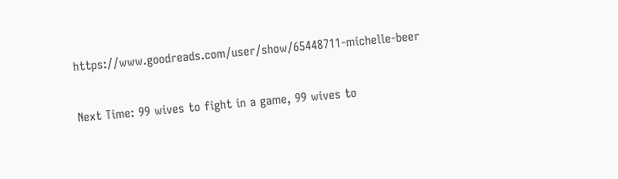https://www.goodreads.com/user/show/65448711-michelle-beer

Next Time: 99 wives to fight in a game, 99 wives to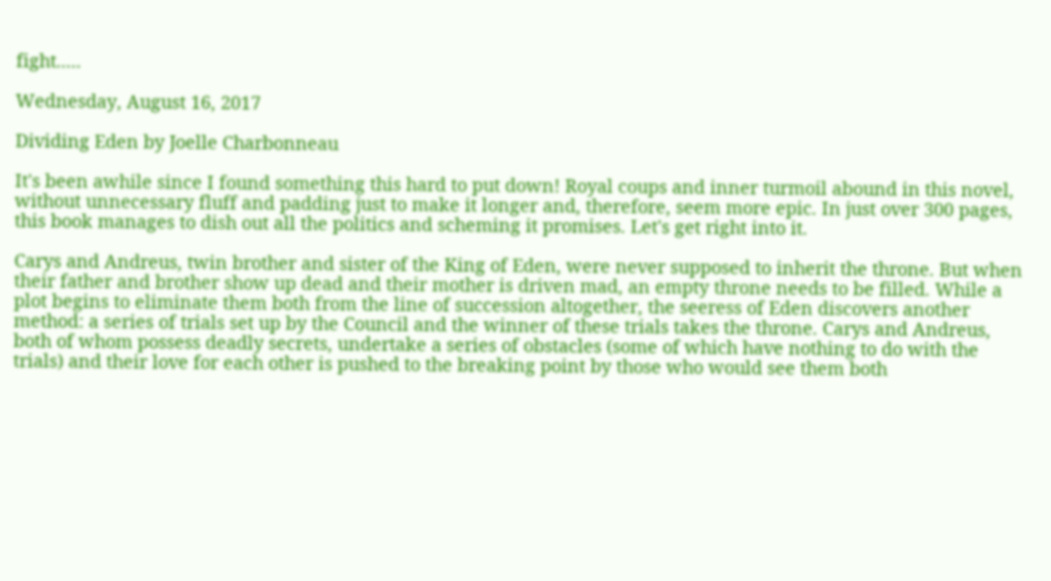fight.....

Wednesday, August 16, 2017

Dividing Eden by Joelle Charbonneau

It's been awhile since I found something this hard to put down! Royal coups and inner turmoil abound in this novel, without unnecessary fluff and padding just to make it longer and, therefore, seem more epic. In just over 300 pages, this book manages to dish out all the politics and scheming it promises. Let's get right into it.

Carys and Andreus, twin brother and sister of the King of Eden, were never supposed to inherit the throne. But when their father and brother show up dead and their mother is driven mad, an empty throne needs to be filled. While a plot begins to eliminate them both from the line of succession altogether, the seeress of Eden discovers another method: a series of trials set up by the Council and the winner of these trials takes the throne. Carys and Andreus, both of whom possess deadly secrets, undertake a series of obstacles (some of which have nothing to do with the trials) and their love for each other is pushed to the breaking point by those who would see them both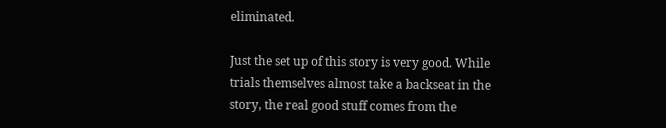eliminated.

Just the set up of this story is very good. While trials themselves almost take a backseat in the story, the real good stuff comes from the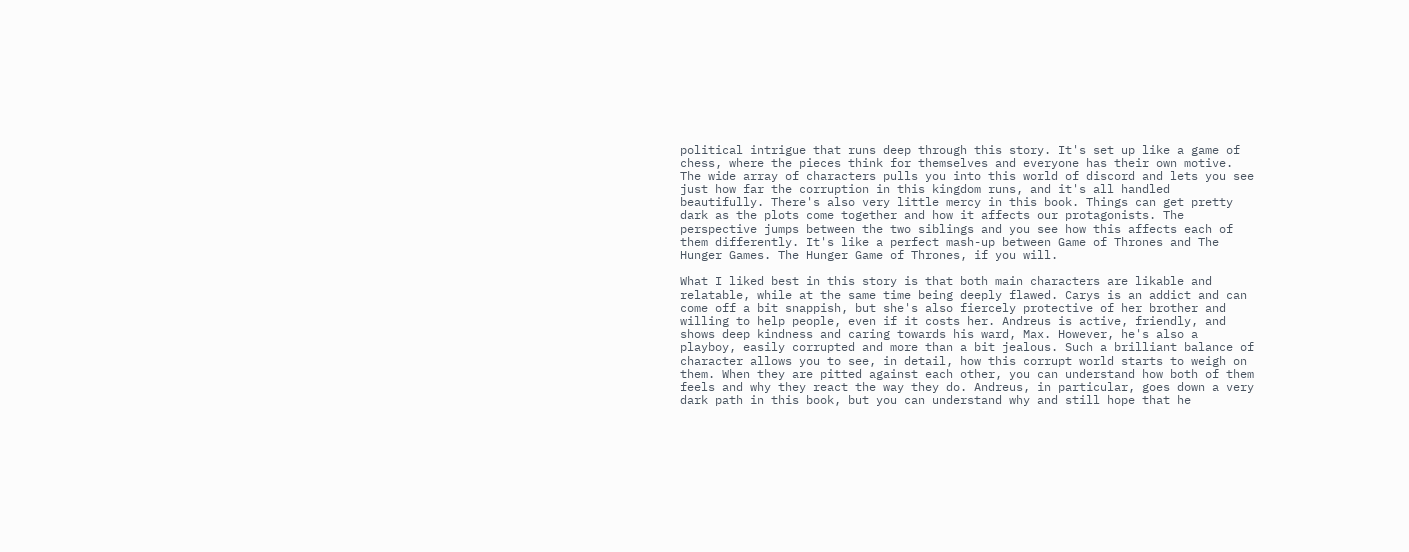political intrigue that runs deep through this story. It's set up like a game of chess, where the pieces think for themselves and everyone has their own motive. The wide array of characters pulls you into this world of discord and lets you see just how far the corruption in this kingdom runs, and it's all handled beautifully. There's also very little mercy in this book. Things can get pretty dark as the plots come together and how it affects our protagonists. The perspective jumps between the two siblings and you see how this affects each of them differently. It's like a perfect mash-up between Game of Thrones and The Hunger Games. The Hunger Game of Thrones, if you will.

What I liked best in this story is that both main characters are likable and relatable, while at the same time being deeply flawed. Carys is an addict and can come off a bit snappish, but she's also fiercely protective of her brother and willing to help people, even if it costs her. Andreus is active, friendly, and shows deep kindness and caring towards his ward, Max. However, he's also a playboy, easily corrupted and more than a bit jealous. Such a brilliant balance of character allows you to see, in detail, how this corrupt world starts to weigh on them. When they are pitted against each other, you can understand how both of them feels and why they react the way they do. Andreus, in particular, goes down a very dark path in this book, but you can understand why and still hope that he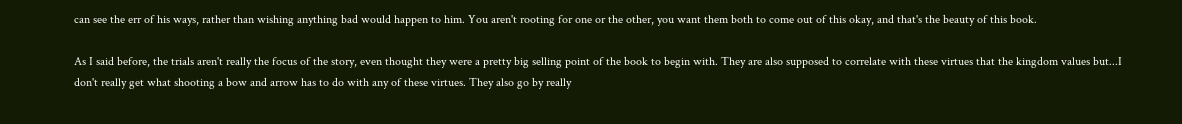can see the err of his ways, rather than wishing anything bad would happen to him. You aren't rooting for one or the other, you want them both to come out of this okay, and that's the beauty of this book.

As I said before, the trials aren't really the focus of the story, even thought they were a pretty big selling point of the book to begin with. They are also supposed to correlate with these virtues that the kingdom values but...I don't really get what shooting a bow and arrow has to do with any of these virtues. They also go by really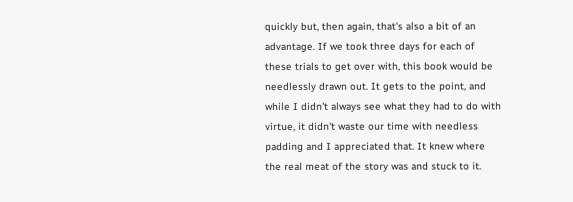quickly but, then again, that's also a bit of an advantage. If we took three days for each of these trials to get over with, this book would be needlessly drawn out. It gets to the point, and while I didn't always see what they had to do with virtue, it didn't waste our time with needless padding and I appreciated that. It knew where the real meat of the story was and stuck to it.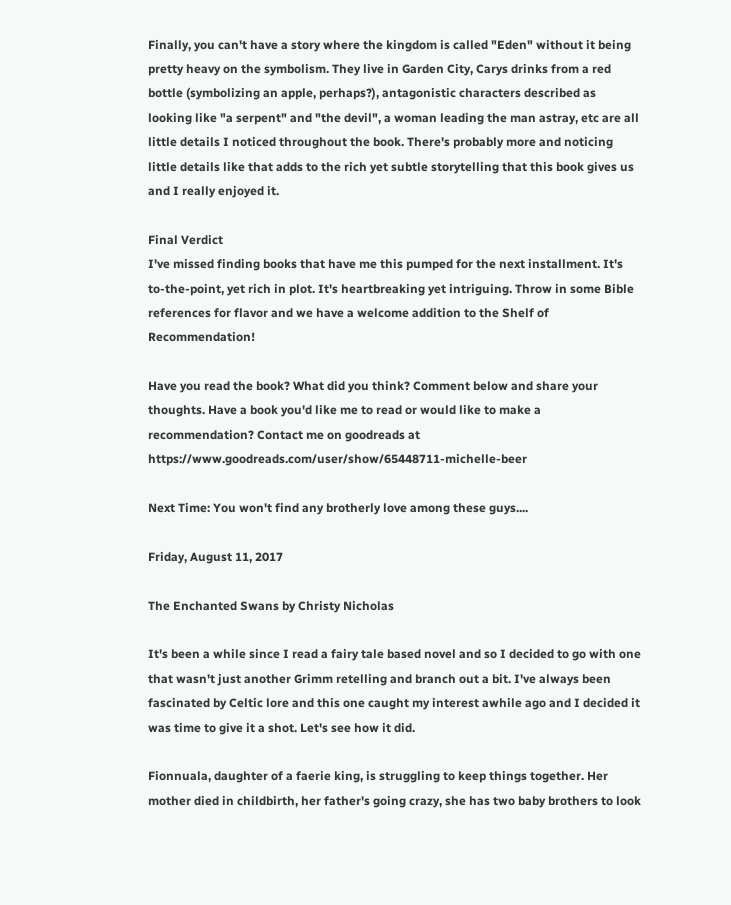Finally, you can't have a story where the kingdom is called "Eden" without it being pretty heavy on the symbolism. They live in Garden City, Carys drinks from a red bottle (symbolizing an apple, perhaps?), antagonistic characters described as looking like "a serpent" and "the devil", a woman leading the man astray, etc are all little details I noticed throughout the book. There's probably more and noticing little details like that adds to the rich yet subtle storytelling that this book gives us and I really enjoyed it.

Final Verdict
I've missed finding books that have me this pumped for the next installment. It's to-the-point, yet rich in plot. It's heartbreaking yet intriguing. Throw in some Bible references for flavor and we have a welcome addition to the Shelf of Recommendation!

Have you read the book? What did you think? Comment below and share your thoughts. Have a book you'd like me to read or would like to make a recommendation? Contact me on goodreads at https://www.goodreads.com/user/show/65448711-michelle-beer

Next Time: You won't find any brotherly love among these guys....

Friday, August 11, 2017

The Enchanted Swans by Christy Nicholas

It's been a while since I read a fairy tale based novel and so I decided to go with one that wasn't just another Grimm retelling and branch out a bit. I've always been fascinated by Celtic lore and this one caught my interest awhile ago and I decided it was time to give it a shot. Let's see how it did.

Fionnuala, daughter of a faerie king, is struggling to keep things together. Her mother died in childbirth, her father's going crazy, she has two baby brothers to look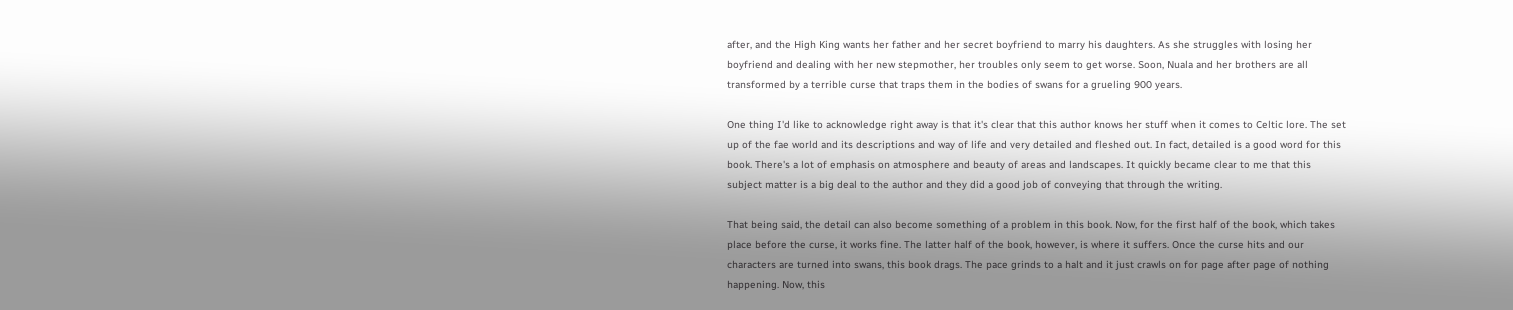after, and the High King wants her father and her secret boyfriend to marry his daughters. As she struggles with losing her boyfriend and dealing with her new stepmother, her troubles only seem to get worse. Soon, Nuala and her brothers are all transformed by a terrible curse that traps them in the bodies of swans for a grueling 900 years.

One thing I'd like to acknowledge right away is that it's clear that this author knows her stuff when it comes to Celtic lore. The set up of the fae world and its descriptions and way of life and very detailed and fleshed out. In fact, detailed is a good word for this book. There's a lot of emphasis on atmosphere and beauty of areas and landscapes. It quickly became clear to me that this subject matter is a big deal to the author and they did a good job of conveying that through the writing.

That being said, the detail can also become something of a problem in this book. Now, for the first half of the book, which takes place before the curse, it works fine. The latter half of the book, however, is where it suffers. Once the curse hits and our characters are turned into swans, this book drags. The pace grinds to a halt and it just crawls on for page after page of nothing happening. Now, this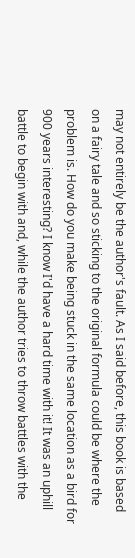may not entirely be the author's fault. As I said before, this book is based on a fairy tale and so sticking to the original formula could be where the problem is. How do you make being stuck in the same location as a bird for 900 years interesting? I know I'd have a hard time with it! It was an uphill battle to begin with and, while the author tries to throw battles with the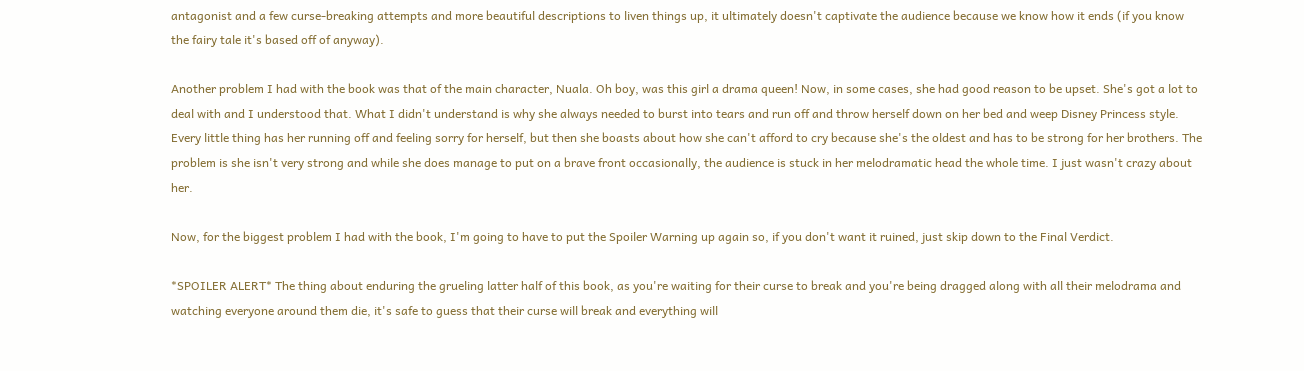antagonist and a few curse-breaking attempts and more beautiful descriptions to liven things up, it ultimately doesn't captivate the audience because we know how it ends (if you know the fairy tale it's based off of anyway).

Another problem I had with the book was that of the main character, Nuala. Oh boy, was this girl a drama queen! Now, in some cases, she had good reason to be upset. She's got a lot to deal with and I understood that. What I didn't understand is why she always needed to burst into tears and run off and throw herself down on her bed and weep Disney Princess style. Every little thing has her running off and feeling sorry for herself, but then she boasts about how she can't afford to cry because she's the oldest and has to be strong for her brothers. The problem is she isn't very strong and while she does manage to put on a brave front occasionally, the audience is stuck in her melodramatic head the whole time. I just wasn't crazy about her.

Now, for the biggest problem I had with the book, I'm going to have to put the Spoiler Warning up again so, if you don't want it ruined, just skip down to the Final Verdict.

*SPOILER ALERT* The thing about enduring the grueling latter half of this book, as you're waiting for their curse to break and you're being dragged along with all their melodrama and watching everyone around them die, it's safe to guess that their curse will break and everything will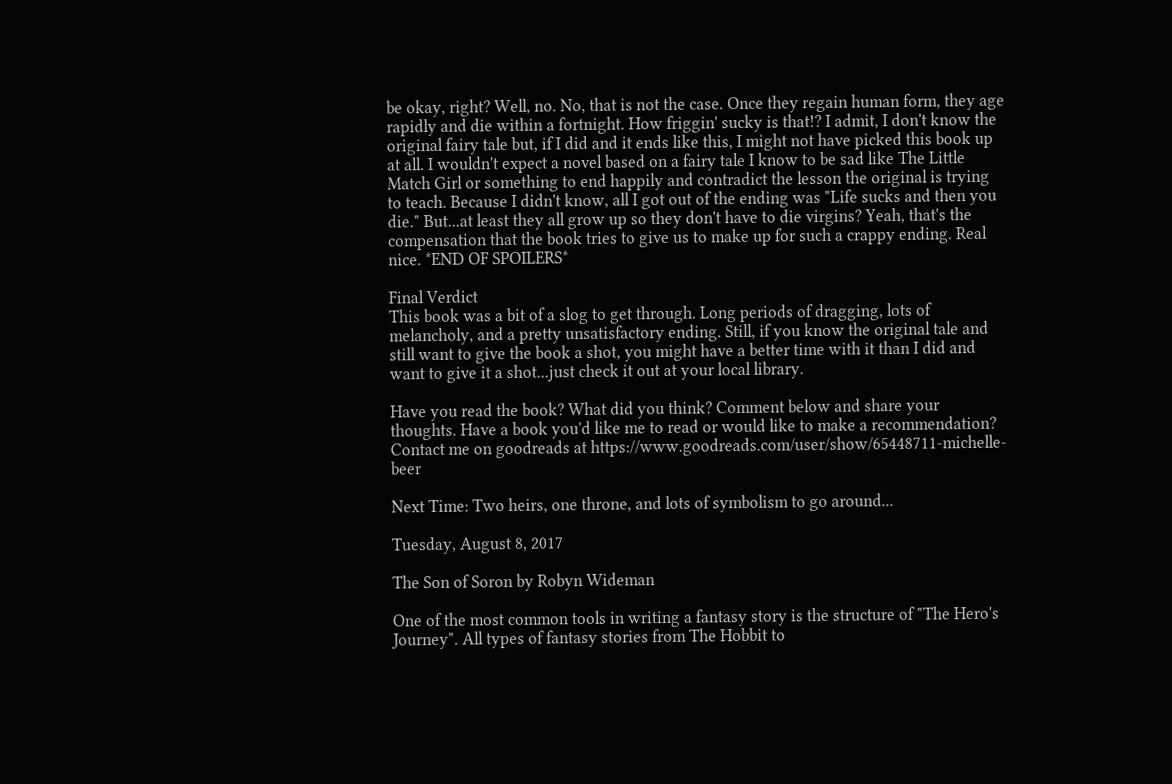be okay, right? Well, no. No, that is not the case. Once they regain human form, they age rapidly and die within a fortnight. How friggin' sucky is that!? I admit, I don't know the original fairy tale but, if I did and it ends like this, I might not have picked this book up at all. I wouldn't expect a novel based on a fairy tale I know to be sad like The Little Match Girl or something to end happily and contradict the lesson the original is trying to teach. Because I didn't know, all I got out of the ending was "Life sucks and then you die." But...at least they all grow up so they don't have to die virgins? Yeah, that's the compensation that the book tries to give us to make up for such a crappy ending. Real nice. *END OF SPOILERS*

Final Verdict
This book was a bit of a slog to get through. Long periods of dragging, lots of melancholy, and a pretty unsatisfactory ending. Still, if you know the original tale and still want to give the book a shot, you might have a better time with it than I did and want to give it a shot...just check it out at your local library.

Have you read the book? What did you think? Comment below and share your thoughts. Have a book you'd like me to read or would like to make a recommendation? Contact me on goodreads at https://www.goodreads.com/user/show/65448711-michelle-beer

Next Time: Two heirs, one throne, and lots of symbolism to go around...

Tuesday, August 8, 2017

The Son of Soron by Robyn Wideman

One of the most common tools in writing a fantasy story is the structure of "The Hero's Journey". All types of fantasy stories from The Hobbit to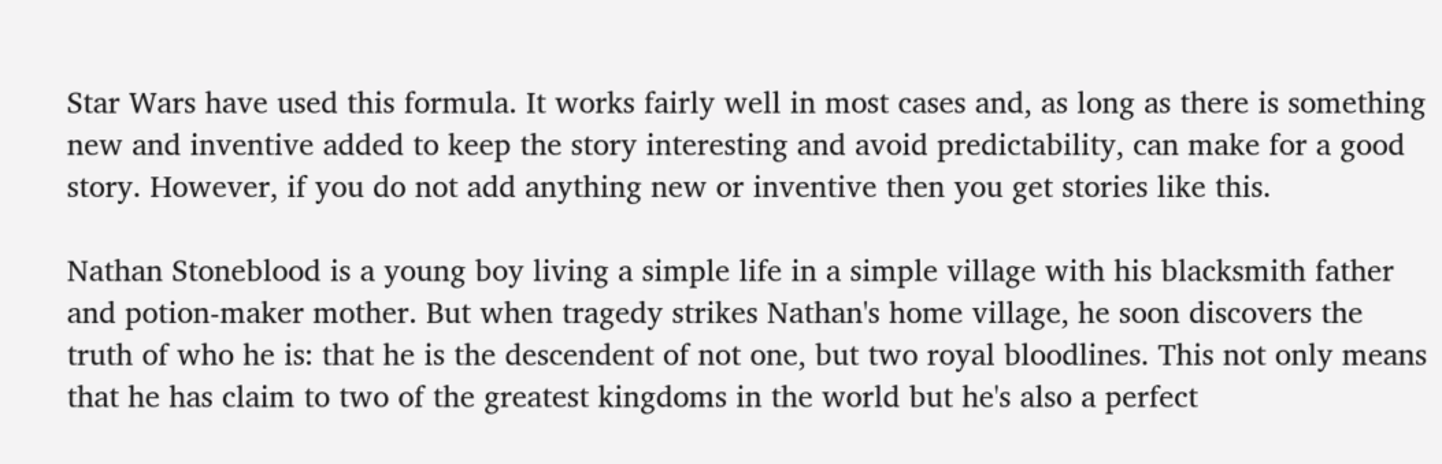Star Wars have used this formula. It works fairly well in most cases and, as long as there is something new and inventive added to keep the story interesting and avoid predictability, can make for a good story. However, if you do not add anything new or inventive then you get stories like this.

Nathan Stoneblood is a young boy living a simple life in a simple village with his blacksmith father and potion-maker mother. But when tragedy strikes Nathan's home village, he soon discovers the truth of who he is: that he is the descendent of not one, but two royal bloodlines. This not only means that he has claim to two of the greatest kingdoms in the world but he's also a perfect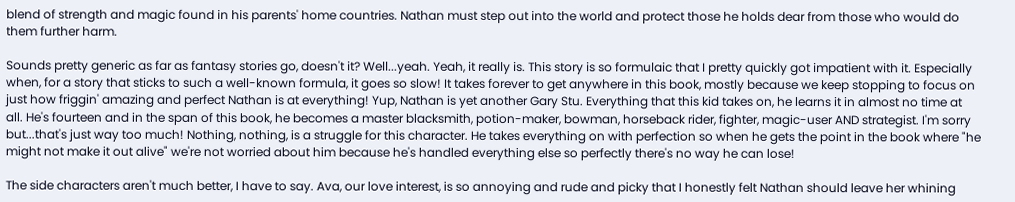blend of strength and magic found in his parents' home countries. Nathan must step out into the world and protect those he holds dear from those who would do them further harm.

Sounds pretty generic as far as fantasy stories go, doesn't it? Well...yeah. Yeah, it really is. This story is so formulaic that I pretty quickly got impatient with it. Especially when, for a story that sticks to such a well-known formula, it goes so slow! It takes forever to get anywhere in this book, mostly because we keep stopping to focus on just how friggin' amazing and perfect Nathan is at everything! Yup, Nathan is yet another Gary Stu. Everything that this kid takes on, he learns it in almost no time at all. He's fourteen and in the span of this book, he becomes a master blacksmith, potion-maker, bowman, horseback rider, fighter, magic-user AND strategist. I'm sorry but...that's just way too much! Nothing, nothing, is a struggle for this character. He takes everything on with perfection so when he gets the point in the book where "he might not make it out alive" we're not worried about him because he's handled everything else so perfectly there's no way he can lose!

The side characters aren't much better, I have to say. Ava, our love interest, is so annoying and rude and picky that I honestly felt Nathan should leave her whining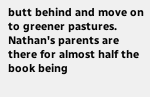butt behind and move on to greener pastures. Nathan's parents are there for almost half the book being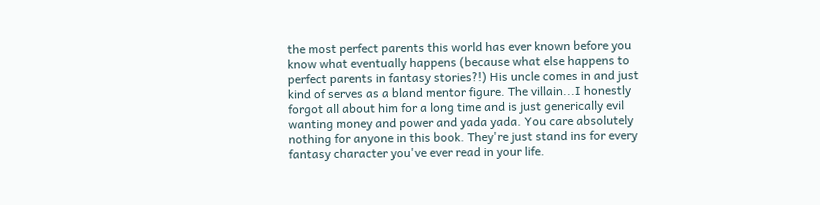the most perfect parents this world has ever known before you know what eventually happens (because what else happens to perfect parents in fantasy stories?!) His uncle comes in and just kind of serves as a bland mentor figure. The villain...I honestly forgot all about him for a long time and is just generically evil wanting money and power and yada yada. You care absolutely nothing for anyone in this book. They're just stand ins for every fantasy character you've ever read in your life.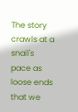The story crawls at a snail's pace as loose ends that we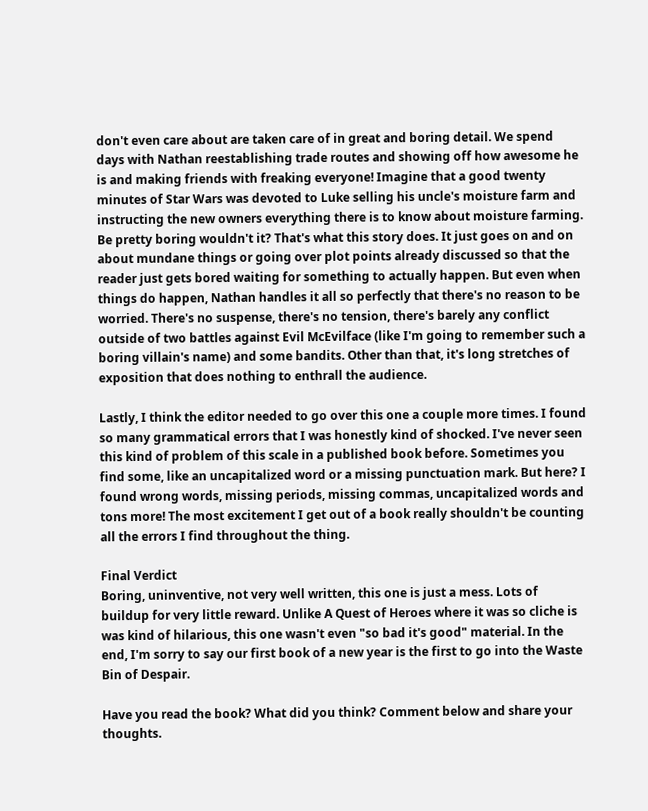don't even care about are taken care of in great and boring detail. We spend days with Nathan reestablishing trade routes and showing off how awesome he is and making friends with freaking everyone! Imagine that a good twenty minutes of Star Wars was devoted to Luke selling his uncle's moisture farm and instructing the new owners everything there is to know about moisture farming. Be pretty boring wouldn't it? That's what this story does. It just goes on and on about mundane things or going over plot points already discussed so that the reader just gets bored waiting for something to actually happen. But even when things do happen, Nathan handles it all so perfectly that there's no reason to be worried. There's no suspense, there's no tension, there's barely any conflict outside of two battles against Evil McEvilface (like I'm going to remember such a boring villain's name) and some bandits. Other than that, it's long stretches of exposition that does nothing to enthrall the audience.

Lastly, I think the editor needed to go over this one a couple more times. I found so many grammatical errors that I was honestly kind of shocked. I've never seen this kind of problem of this scale in a published book before. Sometimes you find some, like an uncapitalized word or a missing punctuation mark. But here? I found wrong words, missing periods, missing commas, uncapitalized words and tons more! The most excitement I get out of a book really shouldn't be counting all the errors I find throughout the thing.

Final Verdict
Boring, uninventive, not very well written, this one is just a mess. Lots of buildup for very little reward. Unlike A Quest of Heroes where it was so cliche is was kind of hilarious, this one wasn't even "so bad it's good" material. In the end, I'm sorry to say our first book of a new year is the first to go into the Waste Bin of Despair.

Have you read the book? What did you think? Comment below and share your thoughts.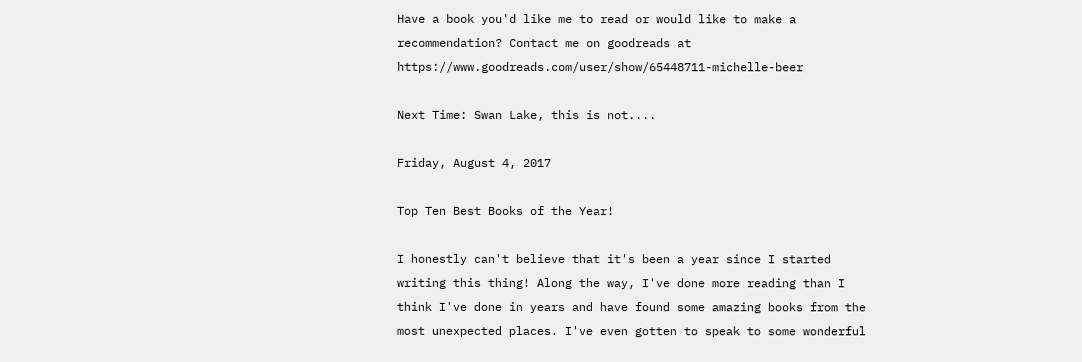Have a book you'd like me to read or would like to make a recommendation? Contact me on goodreads at https://www.goodreads.com/user/show/65448711-michelle-beer

Next Time: Swan Lake, this is not....

Friday, August 4, 2017

Top Ten Best Books of the Year!

I honestly can't believe that it's been a year since I started writing this thing! Along the way, I've done more reading than I think I've done in years and have found some amazing books from the most unexpected places. I've even gotten to speak to some wonderful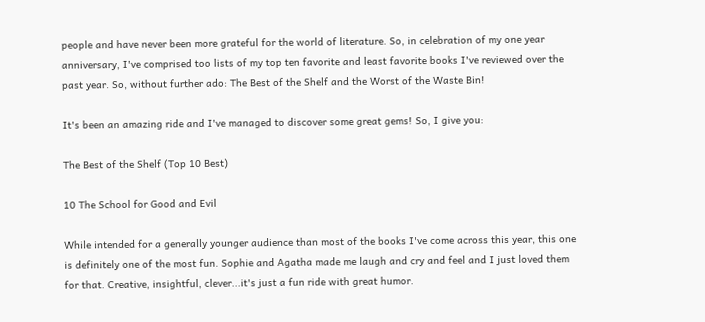people and have never been more grateful for the world of literature. So, in celebration of my one year anniversary, I've comprised too lists of my top ten favorite and least favorite books I've reviewed over the past year. So, without further ado: The Best of the Shelf and the Worst of the Waste Bin!

It's been an amazing ride and I've managed to discover some great gems! So, I give you:

The Best of the Shelf (Top 10 Best)

10 The School for Good and Evil

While intended for a generally younger audience than most of the books I've come across this year, this one is definitely one of the most fun. Sophie and Agatha made me laugh and cry and feel and I just loved them for that. Creative, insightful, clever...it's just a fun ride with great humor.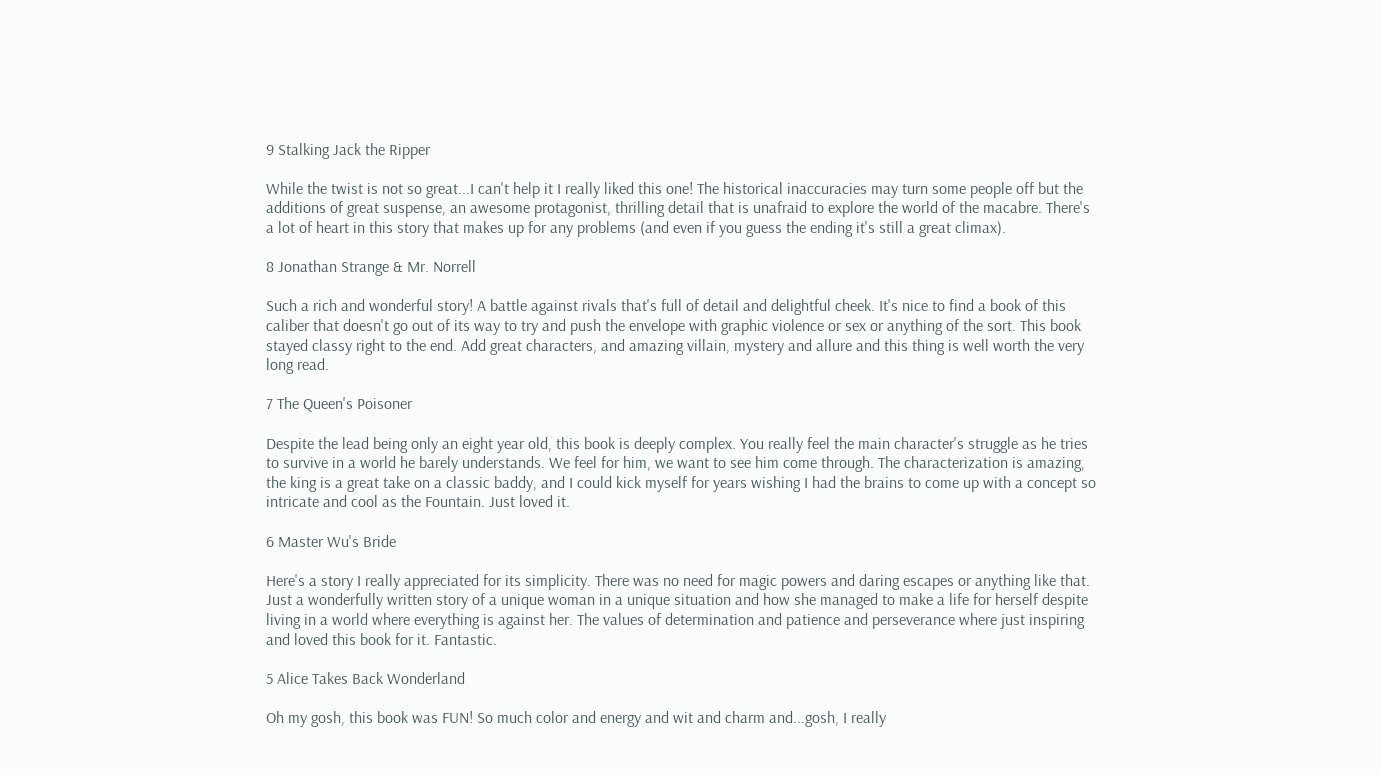9 Stalking Jack the Ripper

While the twist is not so great...I can't help it I really liked this one! The historical inaccuracies may turn some people off but the additions of great suspense, an awesome protagonist, thrilling detail that is unafraid to explore the world of the macabre. There's a lot of heart in this story that makes up for any problems (and even if you guess the ending it's still a great climax).

8 Jonathan Strange & Mr. Norrell

Such a rich and wonderful story! A battle against rivals that's full of detail and delightful cheek. It's nice to find a book of this caliber that doesn't go out of its way to try and push the envelope with graphic violence or sex or anything of the sort. This book stayed classy right to the end. Add great characters, and amazing villain, mystery and allure and this thing is well worth the very long read.

7 The Queen's Poisoner

Despite the lead being only an eight year old, this book is deeply complex. You really feel the main character's struggle as he tries to survive in a world he barely understands. We feel for him, we want to see him come through. The characterization is amazing, the king is a great take on a classic baddy, and I could kick myself for years wishing I had the brains to come up with a concept so intricate and cool as the Fountain. Just loved it.

6 Master Wu's Bride

Here's a story I really appreciated for its simplicity. There was no need for magic powers and daring escapes or anything like that. Just a wonderfully written story of a unique woman in a unique situation and how she managed to make a life for herself despite living in a world where everything is against her. The values of determination and patience and perseverance where just inspiring and loved this book for it. Fantastic.

5 Alice Takes Back Wonderland

Oh my gosh, this book was FUN! So much color and energy and wit and charm and...gosh, I really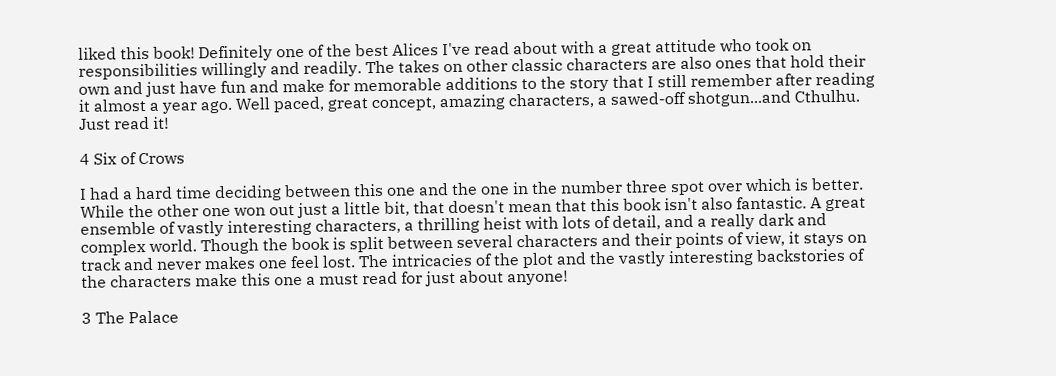liked this book! Definitely one of the best Alices I've read about with a great attitude who took on responsibilities willingly and readily. The takes on other classic characters are also ones that hold their own and just have fun and make for memorable additions to the story that I still remember after reading it almost a year ago. Well paced, great concept, amazing characters, a sawed-off shotgun...and Cthulhu. Just read it!

4 Six of Crows

I had a hard time deciding between this one and the one in the number three spot over which is better. While the other one won out just a little bit, that doesn't mean that this book isn't also fantastic. A great ensemble of vastly interesting characters, a thrilling heist with lots of detail, and a really dark and complex world. Though the book is split between several characters and their points of view, it stays on track and never makes one feel lost. The intricacies of the plot and the vastly interesting backstories of the characters make this one a must read for just about anyone!

3 The Palace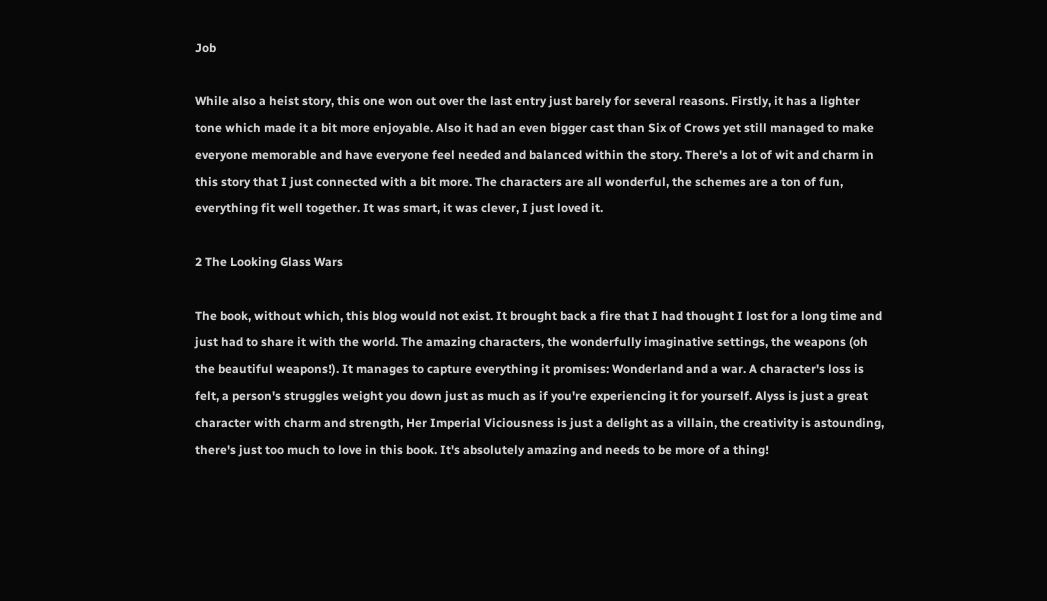Job

While also a heist story, this one won out over the last entry just barely for several reasons. Firstly, it has a lighter tone which made it a bit more enjoyable. Also it had an even bigger cast than Six of Crows yet still managed to make everyone memorable and have everyone feel needed and balanced within the story. There's a lot of wit and charm in this story that I just connected with a bit more. The characters are all wonderful, the schemes are a ton of fun, everything fit well together. It was smart, it was clever, I just loved it.

2 The Looking Glass Wars

The book, without which, this blog would not exist. It brought back a fire that I had thought I lost for a long time and just had to share it with the world. The amazing characters, the wonderfully imaginative settings, the weapons (oh the beautiful weapons!). It manages to capture everything it promises: Wonderland and a war. A character's loss is felt, a person's struggles weight you down just as much as if you're experiencing it for yourself. Alyss is just a great character with charm and strength, Her Imperial Viciousness is just a delight as a villain, the creativity is astounding, there's just too much to love in this book. It's absolutely amazing and needs to be more of a thing!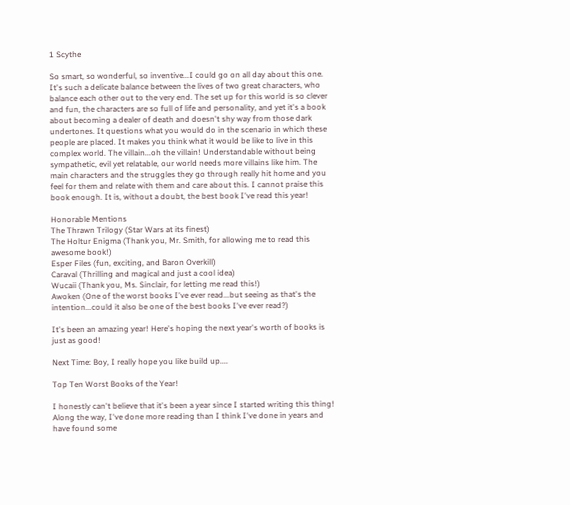1 Scythe

So smart, so wonderful, so inventive...I could go on all day about this one. It's such a delicate balance between the lives of two great characters, who balance each other out to the very end. The set up for this world is so clever and fun, the characters are so full of life and personality, and yet it's a book about becoming a dealer of death and doesn't shy way from those dark undertones. It questions what you would do in the scenario in which these people are placed. It makes you think what it would be like to live in this complex world. The villain...oh the villain! Understandable without being sympathetic, evil yet relatable, our world needs more villains like him. The main characters and the struggles they go through really hit home and you feel for them and relate with them and care about this. I cannot praise this book enough. It is, without a doubt, the best book I've read this year!

Honorable Mentions
The Thrawn Trilogy (Star Wars at its finest)
The Holtur Enigma (Thank you, Mr. Smith, for allowing me to read this awesome book!)
Esper Files (fun, exciting, and Baron Overkill)
Caraval (Thrilling and magical and just a cool idea)
Wucaii (Thank you, Ms. Sinclair, for letting me read this!)
Awoken (One of the worst books I've ever read...but seeing as that's the intention...could it also be one of the best books I've ever read?)

It's been an amazing year! Here's hoping the next year's worth of books is just as good!

Next Time: Boy, I really hope you like build up....

Top Ten Worst Books of the Year!

I honestly can't believe that it's been a year since I started writing this thing! Along the way, I've done more reading than I think I've done in years and have found some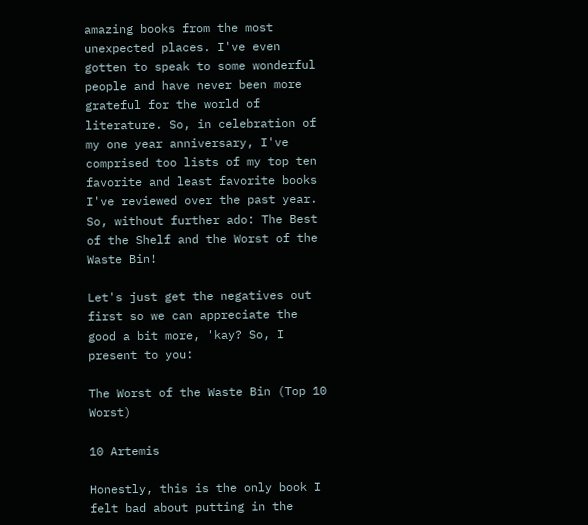amazing books from the most unexpected places. I've even gotten to speak to some wonderful people and have never been more grateful for the world of literature. So, in celebration of my one year anniversary, I've comprised too lists of my top ten favorite and least favorite books I've reviewed over the past year. So, without further ado: The Best of the Shelf and the Worst of the Waste Bin!

Let's just get the negatives out first so we can appreciate the good a bit more, 'kay? So, I present to you:

The Worst of the Waste Bin (Top 10 Worst)

10 Artemis

Honestly, this is the only book I felt bad about putting in the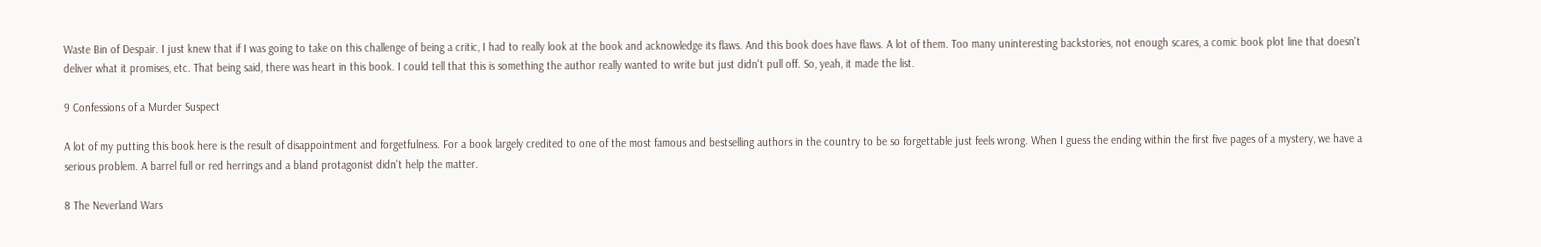Waste Bin of Despair. I just knew that if I was going to take on this challenge of being a critic, I had to really look at the book and acknowledge its flaws. And this book does have flaws. A lot of them. Too many uninteresting backstories, not enough scares, a comic book plot line that doesn't deliver what it promises, etc. That being said, there was heart in this book. I could tell that this is something the author really wanted to write but just didn't pull off. So, yeah, it made the list.

9 Confessions of a Murder Suspect

A lot of my putting this book here is the result of disappointment and forgetfulness. For a book largely credited to one of the most famous and bestselling authors in the country to be so forgettable just feels wrong. When I guess the ending within the first five pages of a mystery, we have a serious problem. A barrel full or red herrings and a bland protagonist didn't help the matter.

8 The Neverland Wars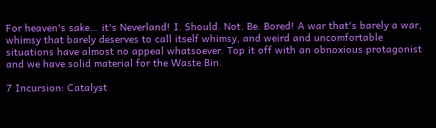For heaven's sake... it's Neverland! I. Should. Not. Be. Bored! A war that's barely a war, whimsy that barely deserves to call itself whimsy, and weird and uncomfortable situations have almost no appeal whatsoever. Top it off with an obnoxious protagonist and we have solid material for the Waste Bin.

7 Incursion: Catalyst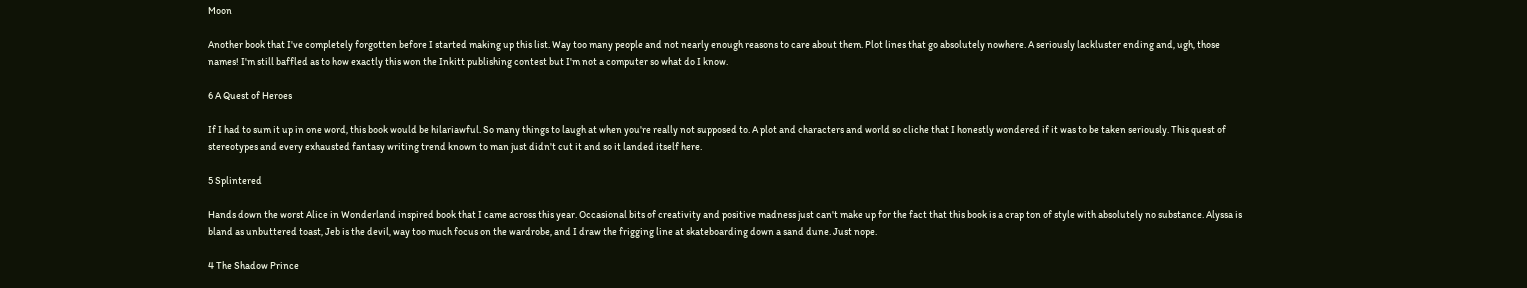Moon

Another book that I've completely forgotten before I started making up this list. Way too many people and not nearly enough reasons to care about them. Plot lines that go absolutely nowhere. A seriously lackluster ending and, ugh, those names! I'm still baffled as to how exactly this won the Inkitt publishing contest but I'm not a computer so what do I know.

6 A Quest of Heroes

If I had to sum it up in one word, this book would be hilariawful. So many things to laugh at when you're really not supposed to. A plot and characters and world so cliche that I honestly wondered if it was to be taken seriously. This quest of stereotypes and every exhausted fantasy writing trend known to man just didn't cut it and so it landed itself here.

5 Splintered

Hands down the worst Alice in Wonderland inspired book that I came across this year. Occasional bits of creativity and positive madness just can't make up for the fact that this book is a crap ton of style with absolutely no substance. Alyssa is bland as unbuttered toast, Jeb is the devil, way too much focus on the wardrobe, and I draw the frigging line at skateboarding down a sand dune. Just nope.

4 The Shadow Prince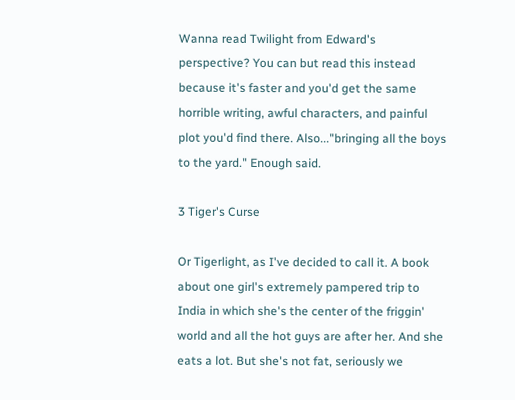Wanna read Twilight from Edward's perspective? You can but read this instead because it's faster and you'd get the same horrible writing, awful characters, and painful plot you'd find there. Also..."bringing all the boys to the yard." Enough said.

3 Tiger's Curse

Or Tigerlight, as I've decided to call it. A book about one girl's extremely pampered trip to India in which she's the center of the friggin' world and all the hot guys are after her. And she eats a lot. But she's not fat, seriously we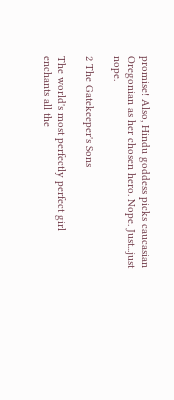promise! Also, Hindu goddess picks caucasian Oregonian as her chosen hero. Nope. Just...just nope.

2 The Gatekeeper's Sons

The world's most perfectly perfect girl enchants all the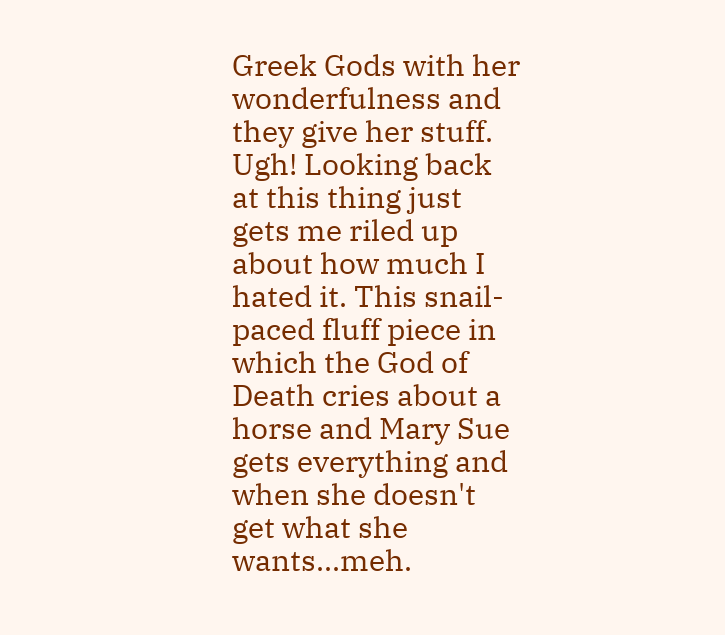Greek Gods with her wonderfulness and they give her stuff. Ugh! Looking back at this thing just gets me riled up about how much I hated it. This snail-paced fluff piece in which the God of Death cries about a horse and Mary Sue gets everything and when she doesn't get what she wants...meh.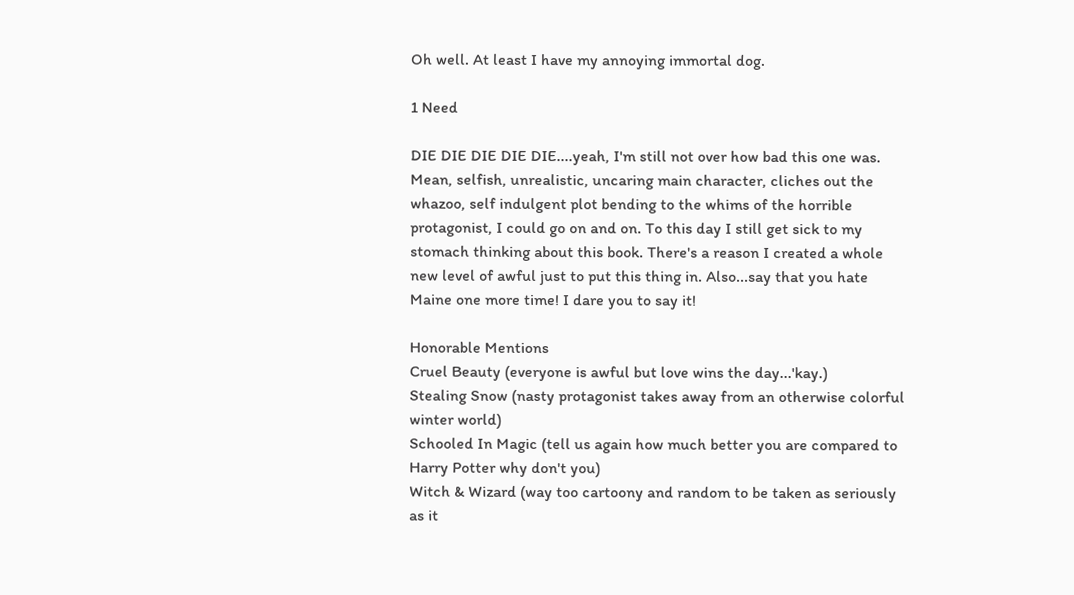Oh well. At least I have my annoying immortal dog.

1 Need

DIE DIE DIE DIE DIE....yeah, I'm still not over how bad this one was. Mean, selfish, unrealistic, uncaring main character, cliches out the whazoo, self indulgent plot bending to the whims of the horrible protagonist, I could go on and on. To this day I still get sick to my stomach thinking about this book. There's a reason I created a whole new level of awful just to put this thing in. Also...say that you hate Maine one more time! I dare you to say it!

Honorable Mentions
Cruel Beauty (everyone is awful but love wins the day...'kay.)
Stealing Snow (nasty protagonist takes away from an otherwise colorful winter world)
Schooled In Magic (tell us again how much better you are compared to Harry Potter why don't you)
Witch & Wizard (way too cartoony and random to be taken as seriously as it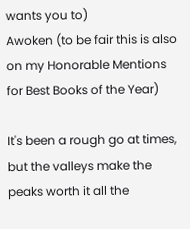wants you to)
Awoken (to be fair this is also on my Honorable Mentions for Best Books of the Year)

It's been a rough go at times, but the valleys make the peaks worth it all the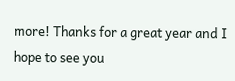more! Thanks for a great year and I hope to see you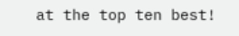at the top ten best!